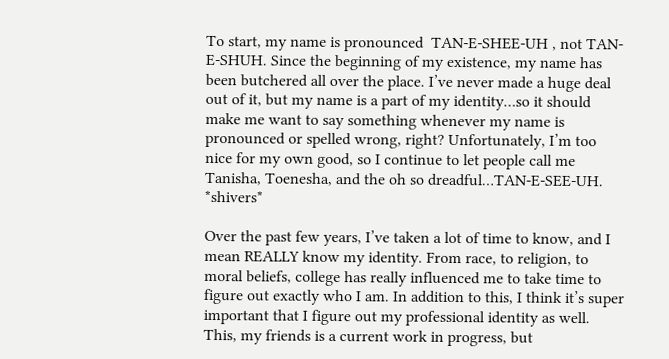To start, my name is pronounced  TAN-E-SHEE-UH , not TAN-E-SHUH. Since the beginning of my existence, my name has been butchered all over the place. I’ve never made a huge deal out of it, but my name is a part of my identity…so it should make me want to say something whenever my name is pronounced or spelled wrong, right? Unfortunately, I’m too nice for my own good, so I continue to let people call me Tanisha, Toenesha, and the oh so dreadful…TAN-E-SEE-UH. *shivers*

Over the past few years, I’ve taken a lot of time to know, and I mean REALLY know my identity. From race, to religion, to moral beliefs, college has really influenced me to take time to figure out exactly who I am. In addition to this, I think it’s super important that I figure out my professional identity as well. This, my friends is a current work in progress, but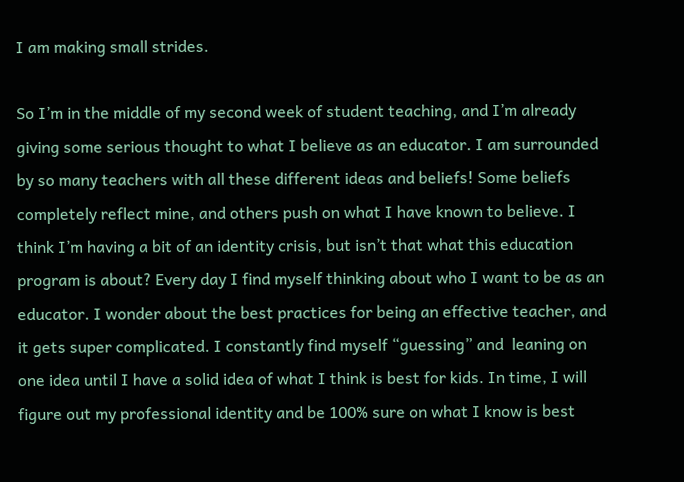I am making small strides.

So I’m in the middle of my second week of student teaching, and I’m already giving some serious thought to what I believe as an educator. I am surrounded by so many teachers with all these different ideas and beliefs! Some beliefs completely reflect mine, and others push on what I have known to believe. I think I’m having a bit of an identity crisis, but isn’t that what this education program is about? Every day I find myself thinking about who I want to be as an educator. I wonder about the best practices for being an effective teacher, and it gets super complicated. I constantly find myself “guessing” and  leaning on one idea until I have a solid idea of what I think is best for kids. In time, I will figure out my professional identity and be 100% sure on what I know is best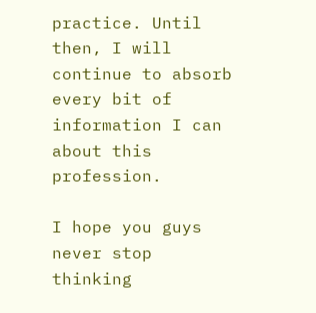practice. Until then, I will continue to absorb every bit of information I can about this profession.

I hope you guys never stop thinking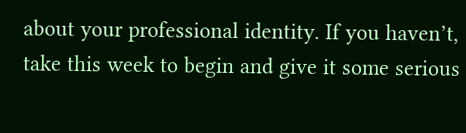about your professional identity. If you haven’t, take this week to begin and give it some serious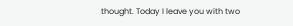thought. Today I leave you with two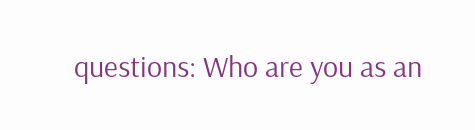questions: Who are you as an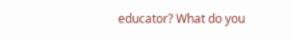educator? What do you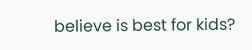believe is best for kids?